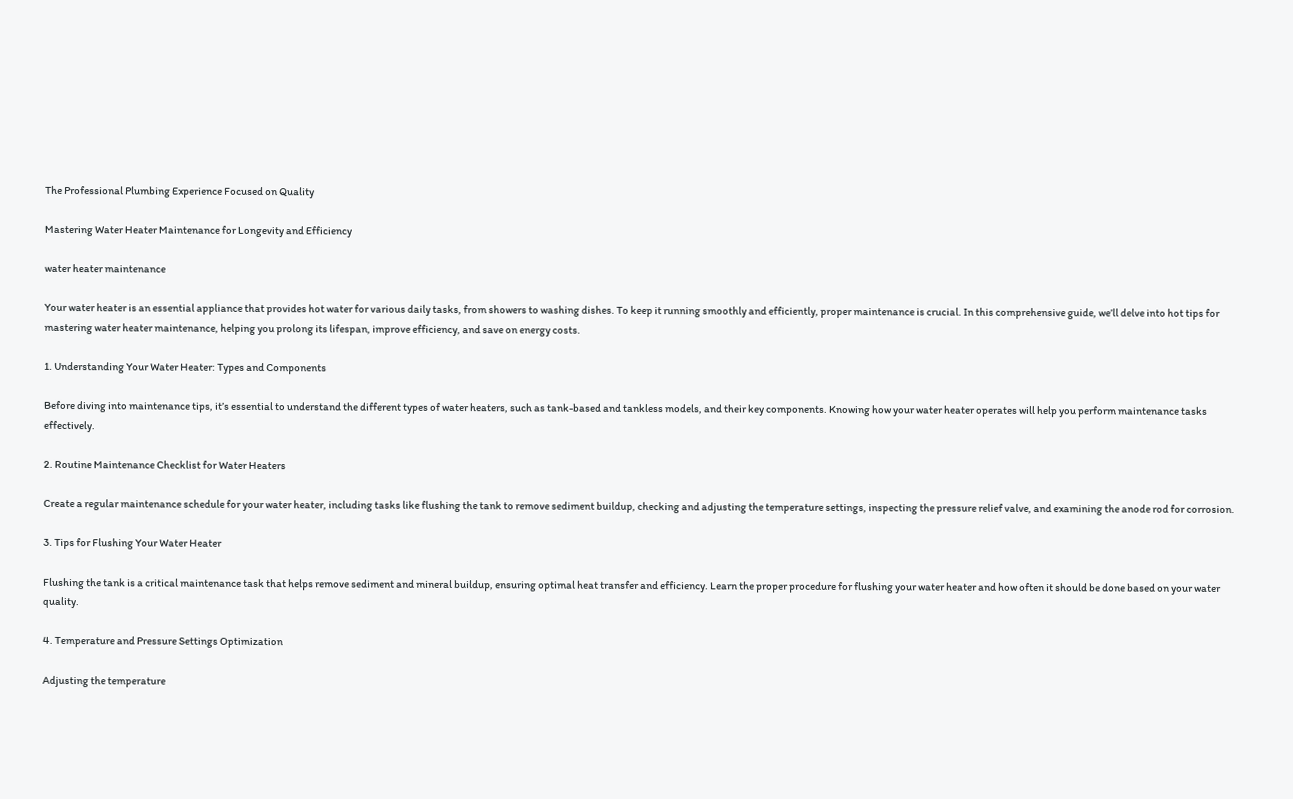The Professional Plumbing Experience Focused on Quality

Mastering Water Heater Maintenance for Longevity and Efficiency

water heater maintenance

Your water heater is an essential appliance that provides hot water for various daily tasks, from showers to washing dishes. To keep it running smoothly and efficiently, proper maintenance is crucial. In this comprehensive guide, we’ll delve into hot tips for mastering water heater maintenance, helping you prolong its lifespan, improve efficiency, and save on energy costs.

1. Understanding Your Water Heater: Types and Components

Before diving into maintenance tips, it’s essential to understand the different types of water heaters, such as tank-based and tankless models, and their key components. Knowing how your water heater operates will help you perform maintenance tasks effectively.

2. Routine Maintenance Checklist for Water Heaters

Create a regular maintenance schedule for your water heater, including tasks like flushing the tank to remove sediment buildup, checking and adjusting the temperature settings, inspecting the pressure relief valve, and examining the anode rod for corrosion.

3. Tips for Flushing Your Water Heater

Flushing the tank is a critical maintenance task that helps remove sediment and mineral buildup, ensuring optimal heat transfer and efficiency. Learn the proper procedure for flushing your water heater and how often it should be done based on your water quality.

4. Temperature and Pressure Settings Optimization

Adjusting the temperature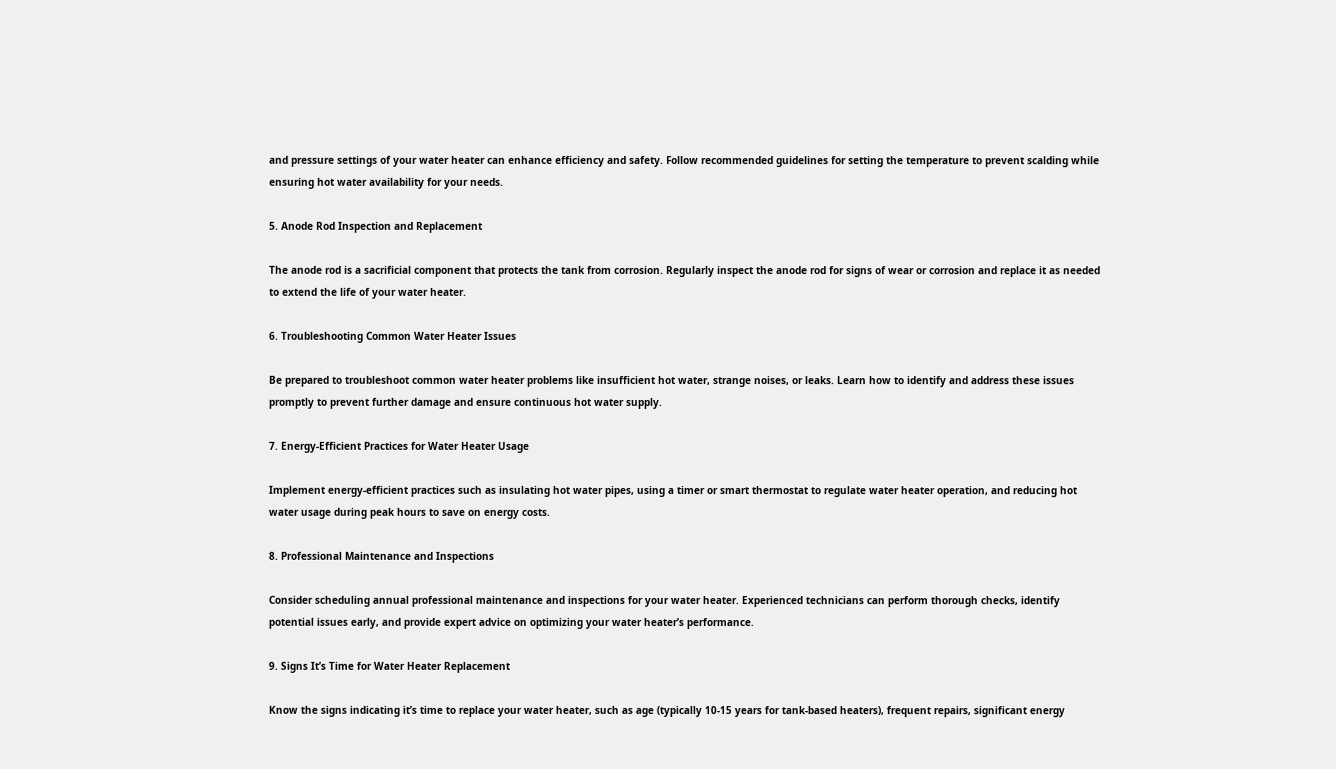and pressure settings of your water heater can enhance efficiency and safety. Follow recommended guidelines for setting the temperature to prevent scalding while ensuring hot water availability for your needs.

5. Anode Rod Inspection and Replacement

The anode rod is a sacrificial component that protects the tank from corrosion. Regularly inspect the anode rod for signs of wear or corrosion and replace it as needed to extend the life of your water heater.

6. Troubleshooting Common Water Heater Issues

Be prepared to troubleshoot common water heater problems like insufficient hot water, strange noises, or leaks. Learn how to identify and address these issues promptly to prevent further damage and ensure continuous hot water supply.

7. Energy-Efficient Practices for Water Heater Usage

Implement energy-efficient practices such as insulating hot water pipes, using a timer or smart thermostat to regulate water heater operation, and reducing hot water usage during peak hours to save on energy costs.

8. Professional Maintenance and Inspections

Consider scheduling annual professional maintenance and inspections for your water heater. Experienced technicians can perform thorough checks, identify potential issues early, and provide expert advice on optimizing your water heater’s performance.

9. Signs It’s Time for Water Heater Replacement

Know the signs indicating it’s time to replace your water heater, such as age (typically 10-15 years for tank-based heaters), frequent repairs, significant energy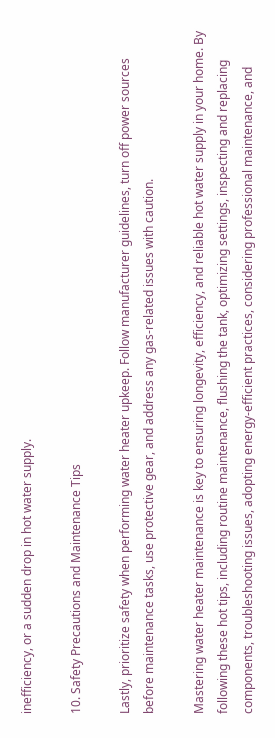inefficiency, or a sudden drop in hot water supply.

10. Safety Precautions and Maintenance Tips

Lastly, prioritize safety when performing water heater upkeep. Follow manufacturer guidelines, turn off power sources before maintenance tasks, use protective gear, and address any gas-related issues with caution.

Mastering water heater maintenance is key to ensuring longevity, efficiency, and reliable hot water supply in your home. By following these hot tips, including routine maintenance, flushing the tank, optimizing settings, inspecting and replacing components, troubleshooting issues, adopting energy-efficient practices, considering professional maintenance, and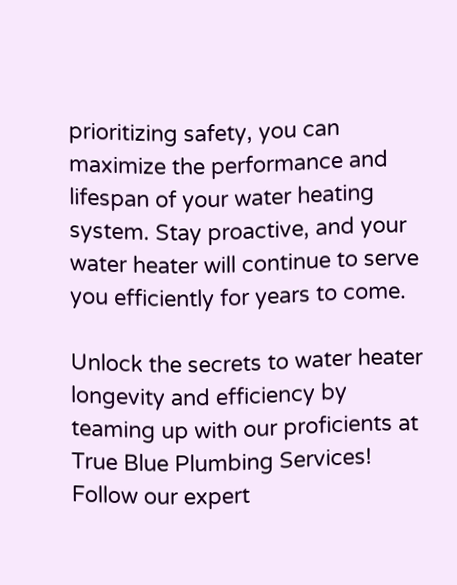prioritizing safety, you can maximize the performance and lifespan of your water heating system. Stay proactive, and your water heater will continue to serve you efficiently for years to come.

Unlock the secrets to water heater longevity and efficiency by teaming up with our proficients at True Blue Plumbing Services! Follow our expert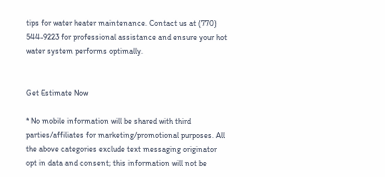tips for water heater maintenance. Contact us at (770) 544-9223 for professional assistance and ensure your hot water system performs optimally.


Get Estimate Now

* No mobile information will be shared with third parties/affiliates for marketing/promotional purposes. All the above categories exclude text messaging originator opt in data and consent; this information will not be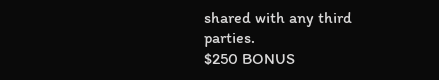shared with any third parties.
$250 BONUS